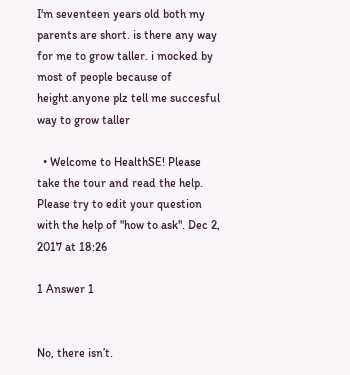I'm seventeen years old both my parents are short. is there any way for me to grow taller. i mocked by most of people because of height.anyone plz tell me succesful way to grow taller

  • Welcome to HealthSE! Please take the tour and read the help. Please try to edit your question with the help of "how to ask". Dec 2, 2017 at 18:26

1 Answer 1


No, there isn’t.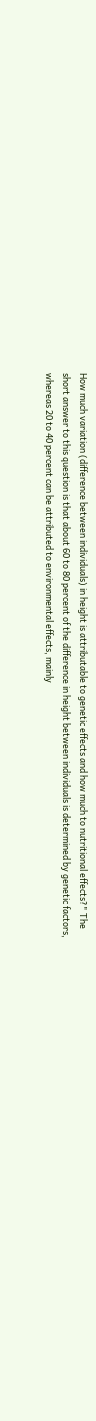How much variation (difference between individuals) in height is attributable to genetic effects and how much to nutritional effects?" The short answer to this question is that about 60 to 80 percent of the difference in height between individuals is determined by genetic factors, whereas 20 to 40 percent can be attributed to environmental effects, mainly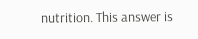nutrition. This answer is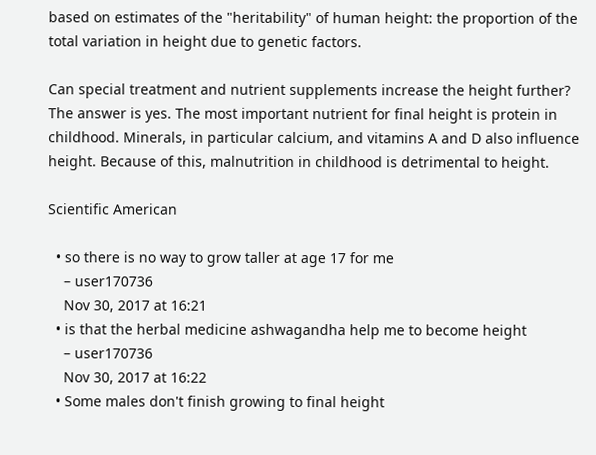based on estimates of the "heritability" of human height: the proportion of the total variation in height due to genetic factors.

Can special treatment and nutrient supplements increase the height further? The answer is yes. The most important nutrient for final height is protein in childhood. Minerals, in particular calcium, and vitamins A and D also influence height. Because of this, malnutrition in childhood is detrimental to height.

Scientific American

  • so there is no way to grow taller at age 17 for me
    – user170736
    Nov 30, 2017 at 16:21
  • is that the herbal medicine ashwagandha help me to become height
    – user170736
    Nov 30, 2017 at 16:22
  • Some males don't finish growing to final height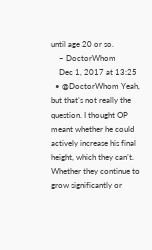until age 20 or so.
    – DoctorWhom
    Dec 1, 2017 at 13:25
  • @DoctorWhom Yeah, but that’s not really the question. I thought OP meant whether he could actively increase his final height, which they can’t. Whether they continue to grow significantly or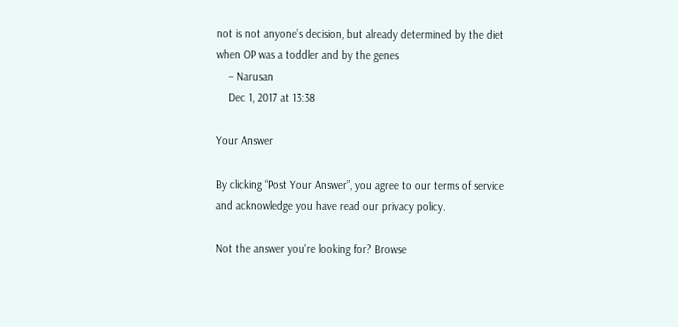not is not anyone’s decision, but already determined by the diet when OP was a toddler and by the genes
    – Narusan
    Dec 1, 2017 at 13:38

Your Answer

By clicking “Post Your Answer”, you agree to our terms of service and acknowledge you have read our privacy policy.

Not the answer you're looking for? Browse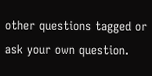other questions tagged or ask your own question.